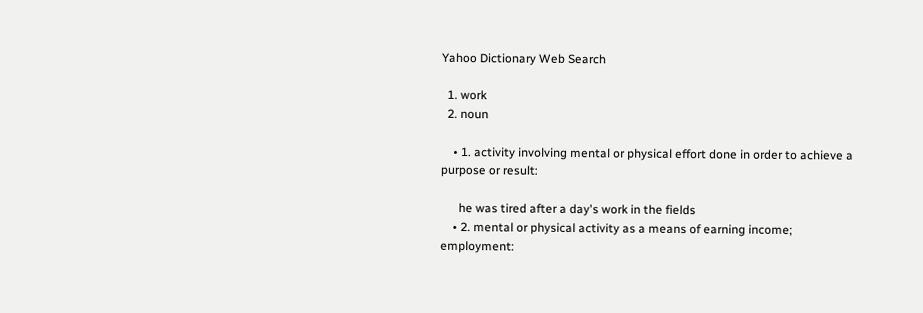Yahoo Dictionary Web Search

  1. work
  2. noun

    • 1. activity involving mental or physical effort done in order to achieve a purpose or result:

      he was tired after a day's work in the fields
    • 2. mental or physical activity as a means of earning income; employment: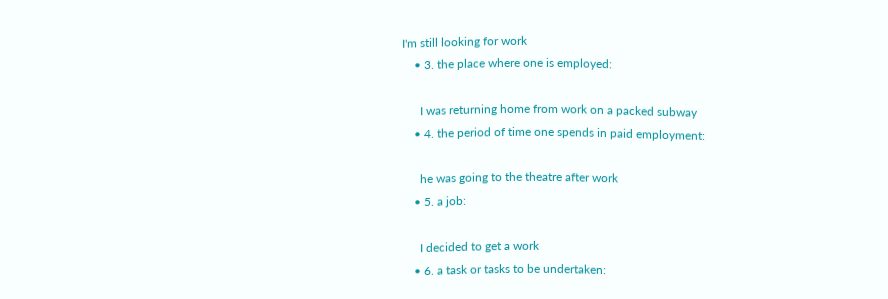I'm still looking for work
    • 3. the place where one is employed:

      I was returning home from work on a packed subway
    • 4. the period of time one spends in paid employment:

      he was going to the theatre after work
    • 5. a job:

      I decided to get a work
    • 6. a task or tasks to be undertaken: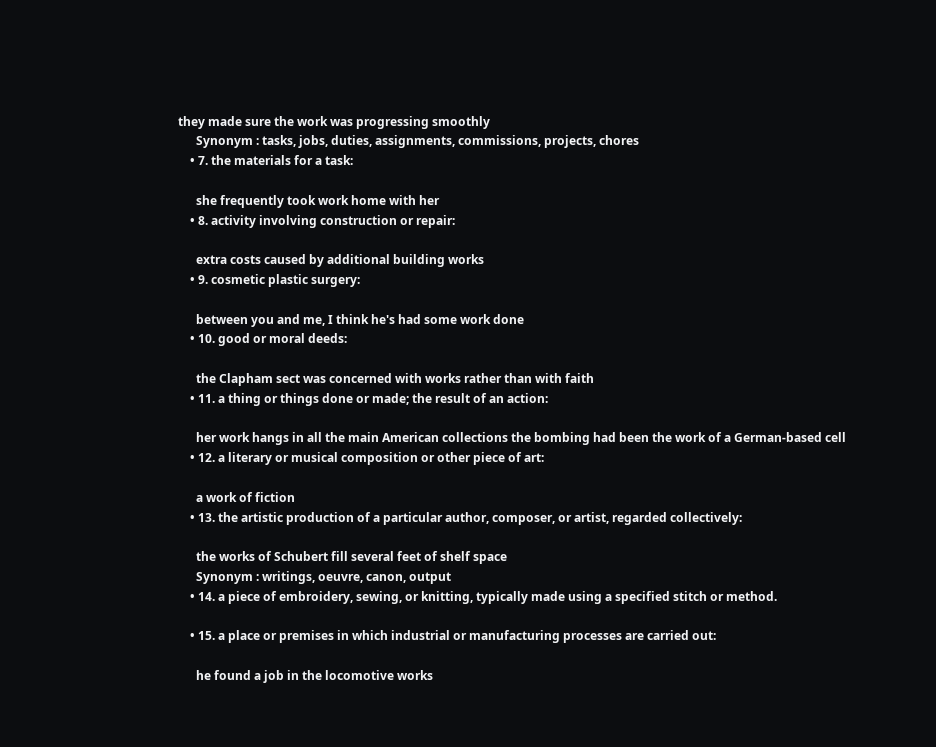they made sure the work was progressing smoothly
      Synonym : tasks, jobs, duties, assignments, commissions, projects, chores
    • 7. the materials for a task:

      she frequently took work home with her
    • 8. activity involving construction or repair:

      extra costs caused by additional building works
    • 9. cosmetic plastic surgery:

      between you and me, I think he's had some work done
    • 10. good or moral deeds:

      the Clapham sect was concerned with works rather than with faith
    • 11. a thing or things done or made; the result of an action:

      her work hangs in all the main American collections the bombing had been the work of a German-based cell
    • 12. a literary or musical composition or other piece of art:

      a work of fiction
    • 13. the artistic production of a particular author, composer, or artist, regarded collectively:

      the works of Schubert fill several feet of shelf space
      Synonym : writings, oeuvre, canon, output
    • 14. a piece of embroidery, sewing, or knitting, typically made using a specified stitch or method.

    • 15. a place or premises in which industrial or manufacturing processes are carried out:

      he found a job in the locomotive works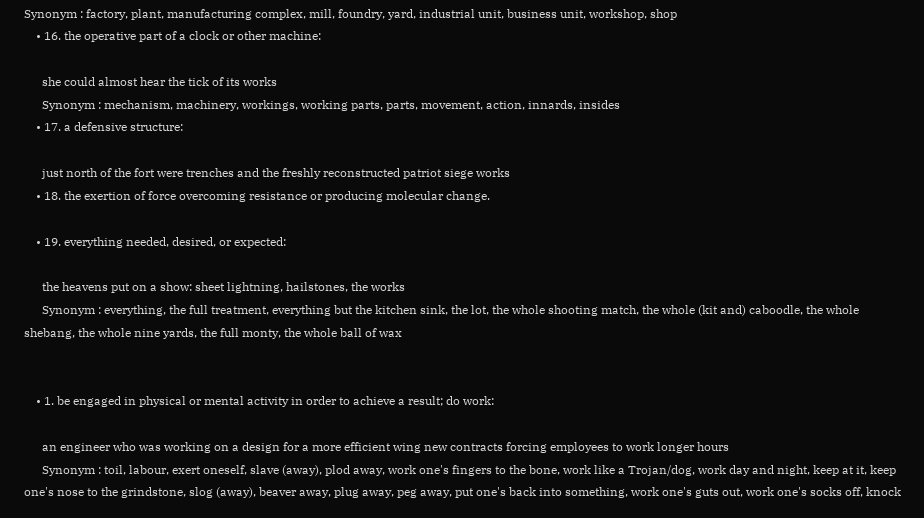Synonym : factory, plant, manufacturing complex, mill, foundry, yard, industrial unit, business unit, workshop, shop
    • 16. the operative part of a clock or other machine:

      she could almost hear the tick of its works
      Synonym : mechanism, machinery, workings, working parts, parts, movement, action, innards, insides
    • 17. a defensive structure:

      just north of the fort were trenches and the freshly reconstructed patriot siege works
    • 18. the exertion of force overcoming resistance or producing molecular change.

    • 19. everything needed, desired, or expected:

      the heavens put on a show: sheet lightning, hailstones, the works
      Synonym : everything, the full treatment, everything but the kitchen sink, the lot, the whole shooting match, the whole (kit and) caboodle, the whole shebang, the whole nine yards, the full monty, the whole ball of wax


    • 1. be engaged in physical or mental activity in order to achieve a result; do work:

      an engineer who was working on a design for a more efficient wing new contracts forcing employees to work longer hours
      Synonym : toil, labour, exert oneself, slave (away), plod away, work one's fingers to the bone, work like a Trojan/dog, work day and night, keep at it, keep one's nose to the grindstone, slog (away), beaver away, plug away, peg away, put one's back into something, work one's guts out, work one's socks off, knock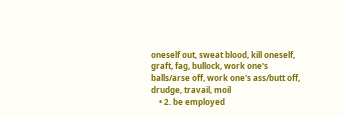oneself out, sweat blood, kill oneself, graft, fag, bullock, work one's balls/arse off, work one's ass/butt off, drudge, travail, moil
    • 2. be employed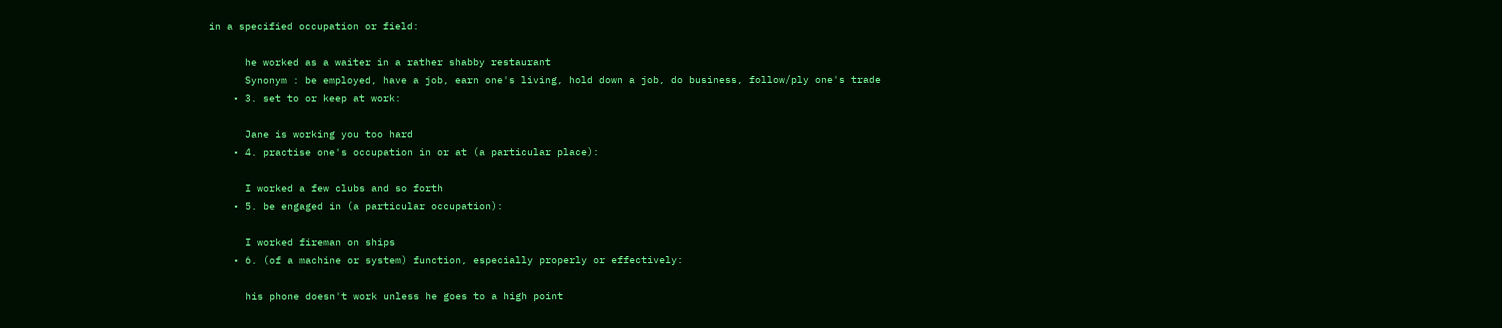in a specified occupation or field:

      he worked as a waiter in a rather shabby restaurant
      Synonym : be employed, have a job, earn one's living, hold down a job, do business, follow/ply one's trade
    • 3. set to or keep at work:

      Jane is working you too hard
    • 4. practise one's occupation in or at (a particular place):

      I worked a few clubs and so forth
    • 5. be engaged in (a particular occupation):

      I worked fireman on ships
    • 6. (of a machine or system) function, especially properly or effectively:

      his phone doesn't work unless he goes to a high point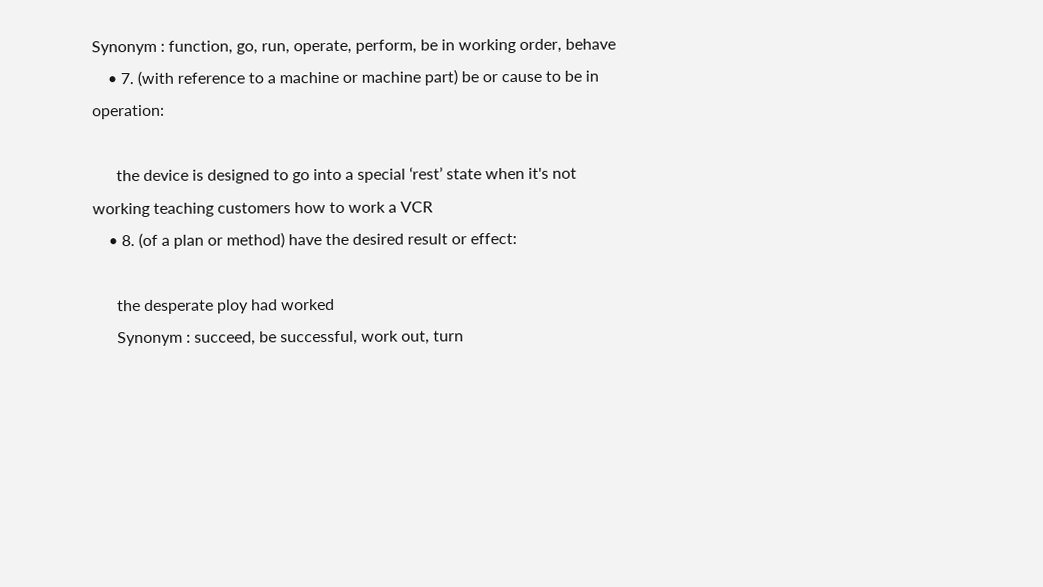Synonym : function, go, run, operate, perform, be in working order, behave
    • 7. (with reference to a machine or machine part) be or cause to be in operation:

      the device is designed to go into a special ‘rest’ state when it's not working teaching customers how to work a VCR
    • 8. (of a plan or method) have the desired result or effect:

      the desperate ploy had worked
      Synonym : succeed, be successful, work out, turn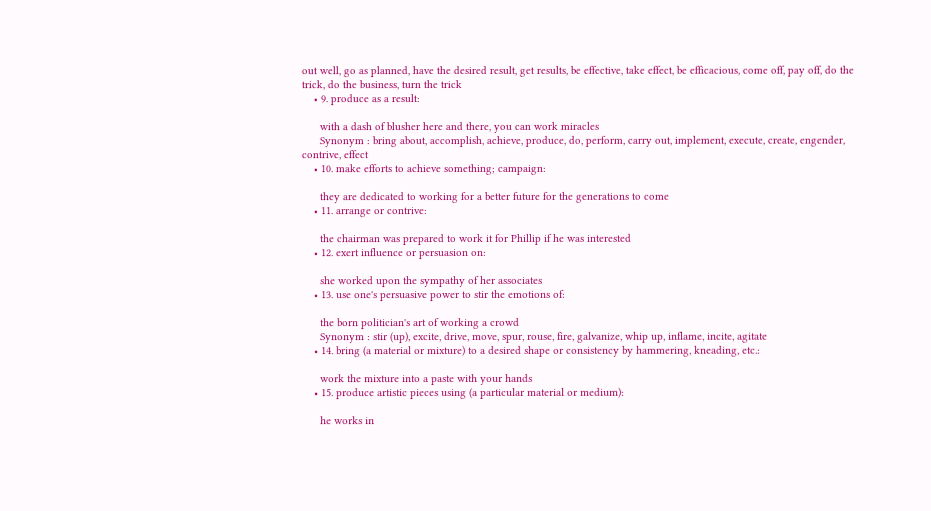out well, go as planned, have the desired result, get results, be effective, take effect, be efficacious, come off, pay off, do the trick, do the business, turn the trick
    • 9. produce as a result:

      with a dash of blusher here and there, you can work miracles
      Synonym : bring about, accomplish, achieve, produce, do, perform, carry out, implement, execute, create, engender, contrive, effect
    • 10. make efforts to achieve something; campaign:

      they are dedicated to working for a better future for the generations to come
    • 11. arrange or contrive:

      the chairman was prepared to work it for Phillip if he was interested
    • 12. exert influence or persuasion on:

      she worked upon the sympathy of her associates
    • 13. use one's persuasive power to stir the emotions of:

      the born politician's art of working a crowd
      Synonym : stir (up), excite, drive, move, spur, rouse, fire, galvanize, whip up, inflame, incite, agitate
    • 14. bring (a material or mixture) to a desired shape or consistency by hammering, kneading, etc.:

      work the mixture into a paste with your hands
    • 15. produce artistic pieces using (a particular material or medium):

      he works in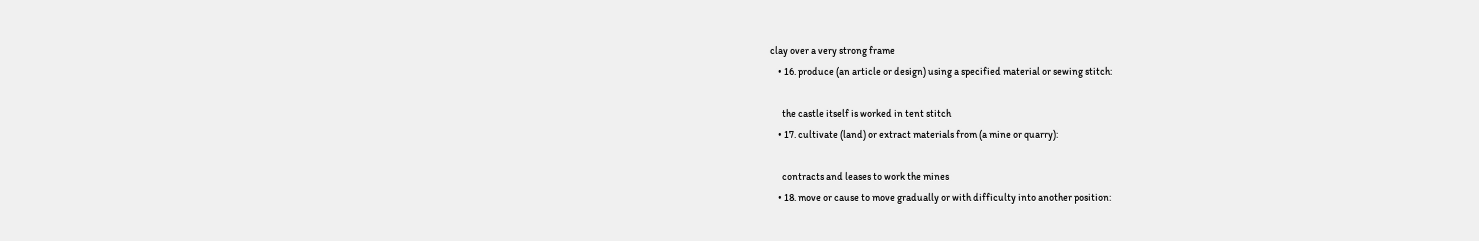clay over a very strong frame
    • 16. produce (an article or design) using a specified material or sewing stitch:

      the castle itself is worked in tent stitch
    • 17. cultivate (land) or extract materials from (a mine or quarry):

      contracts and leases to work the mines
    • 18. move or cause to move gradually or with difficulty into another position: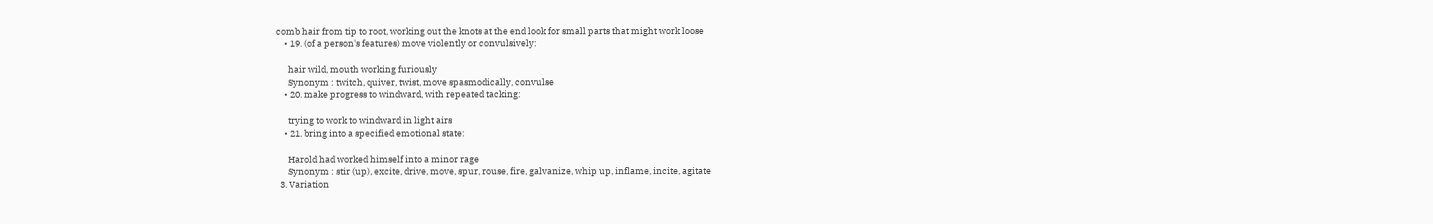comb hair from tip to root, working out the knots at the end look for small parts that might work loose
    • 19. (of a person's features) move violently or convulsively:

      hair wild, mouth working furiously
      Synonym : twitch, quiver, twist, move spasmodically, convulse
    • 20. make progress to windward, with repeated tacking:

      trying to work to windward in light airs
    • 21. bring into a specified emotional state:

      Harold had worked himself into a minor rage
      Synonym : stir (up), excite, drive, move, spur, rouse, fire, galvanize, whip up, inflame, incite, agitate
  3. Variation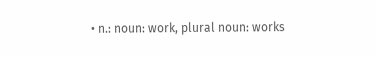• n.: noun: work, plural noun: works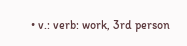• v.: verb: work, 3rd person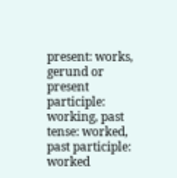present: works, gerund or present participle: working, past tense: worked, past participle: worked